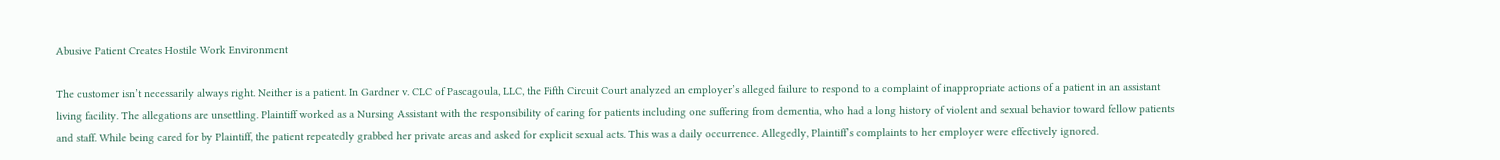Abusive Patient Creates Hostile Work Environment

The customer isn’t necessarily always right. Neither is a patient. In Gardner v. CLC of Pascagoula, LLC, the Fifth Circuit Court analyzed an employer’s alleged failure to respond to a complaint of inappropriate actions of a patient in an assistant living facility. The allegations are unsettling. Plaintiff worked as a Nursing Assistant with the responsibility of caring for patients including one suffering from dementia, who had a long history of violent and sexual behavior toward fellow patients and staff. While being cared for by Plaintiff, the patient repeatedly grabbed her private areas and asked for explicit sexual acts. This was a daily occurrence. Allegedly, Plaintiff’s complaints to her employer were effectively ignored.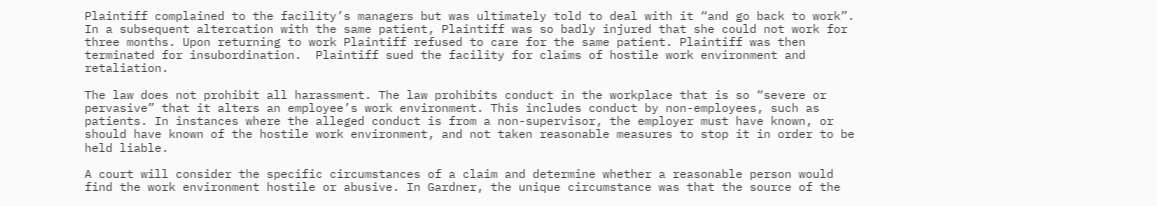Plaintiff complained to the facility’s managers but was ultimately told to deal with it “and go back to work”. In a subsequent altercation with the same patient, Plaintiff was so badly injured that she could not work for three months. Upon returning to work Plaintiff refused to care for the same patient. Plaintiff was then terminated for insubordination.  Plaintiff sued the facility for claims of hostile work environment and retaliation.

The law does not prohibit all harassment. The law prohibits conduct in the workplace that is so “severe or pervasive” that it alters an employee’s work environment. This includes conduct by non-employees, such as patients. In instances where the alleged conduct is from a non-supervisor, the employer must have known, or should have known of the hostile work environment, and not taken reasonable measures to stop it in order to be held liable.

A court will consider the specific circumstances of a claim and determine whether a reasonable person would find the work environment hostile or abusive. In Gardner, the unique circumstance was that the source of the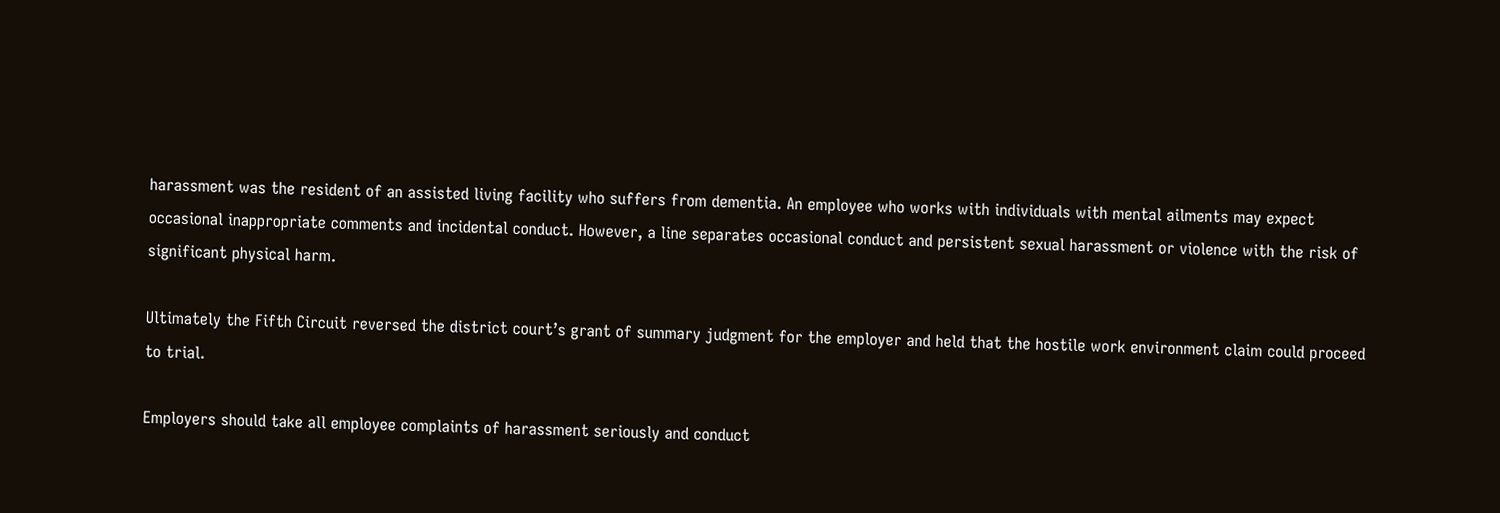harassment was the resident of an assisted living facility who suffers from dementia. An employee who works with individuals with mental ailments may expect occasional inappropriate comments and incidental conduct. However, a line separates occasional conduct and persistent sexual harassment or violence with the risk of significant physical harm.

Ultimately the Fifth Circuit reversed the district court’s grant of summary judgment for the employer and held that the hostile work environment claim could proceed to trial.

Employers should take all employee complaints of harassment seriously and conduct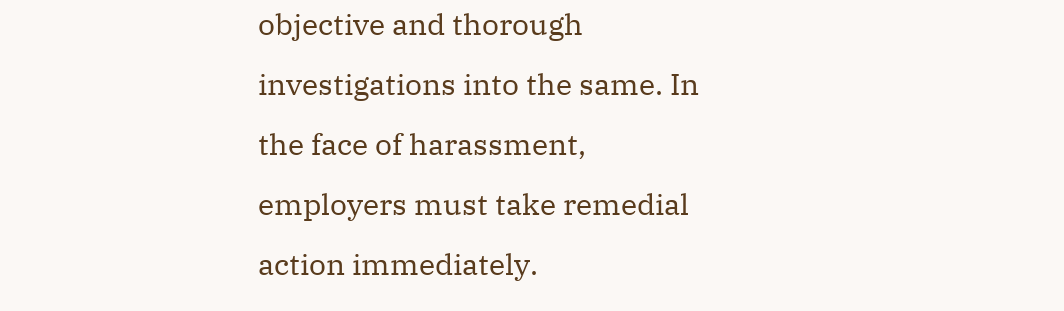objective and thorough investigations into the same. In the face of harassment, employers must take remedial action immediately.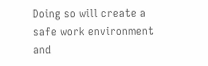Doing so will create a safe work environment and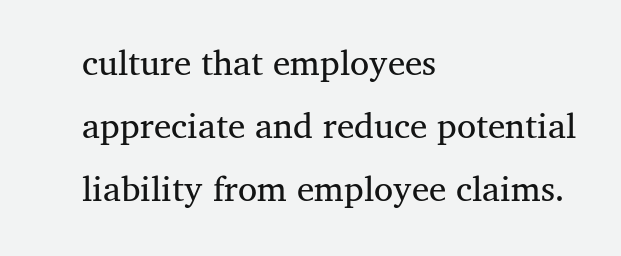culture that employees appreciate and reduce potential liability from employee claims.